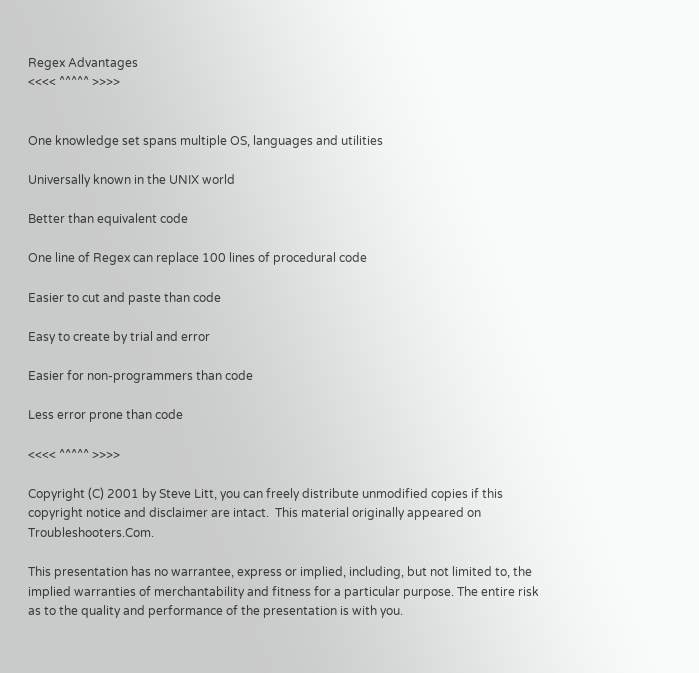Regex Advantages
<<<< ^^^^^ >>>>


One knowledge set spans multiple OS, languages and utilities

Universally known in the UNIX world

Better than equivalent code

One line of Regex can replace 100 lines of procedural code

Easier to cut and paste than code

Easy to create by trial and error

Easier for non-programmers than code

Less error prone than code

<<<< ^^^^^ >>>>

Copyright (C) 2001 by Steve Litt, you can freely distribute unmodified copies if this copyright notice and disclaimer are intact.  This material originally appeared on Troubleshooters.Com.

This presentation has no warrantee, express or implied, including, but not limited to, the implied warranties of merchantability and fitness for a particular purpose. The entire risk as to the quality and performance of the presentation is with you.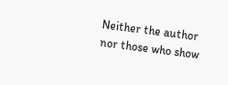Neither the author nor those who show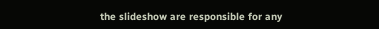the slideshow are responsible for any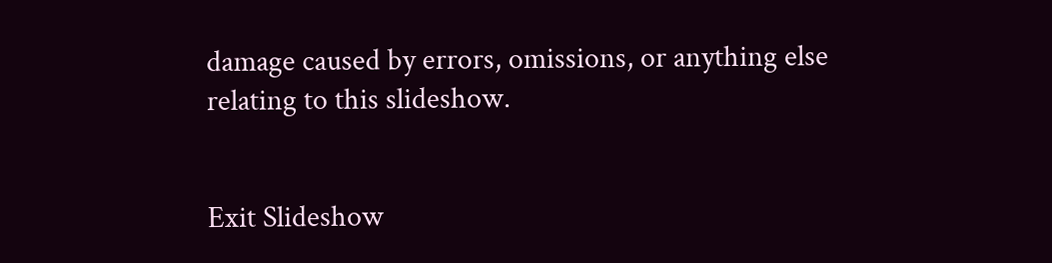damage caused by errors, omissions, or anything else relating to this slideshow.


Exit Slideshow